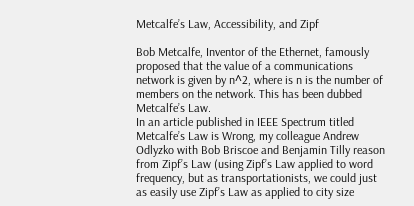Metcalfe’s Law, Accessibility, and Zipf

Bob Metcalfe, Inventor of the Ethernet, famously proposed that the value of a communications network is given by n^2, where is n is the number of members on the network. This has been dubbed Metcalfe’s Law.
In an article published in IEEE Spectrum titled Metcalfe’s Law is Wrong, my colleague Andrew Odlyzko with Bob Briscoe and Benjamin Tilly reason from Zipf’s Law (using Zipf’s Law applied to word frequency, but as transportationists, we could just as easily use Zipf’s Law as applied to city size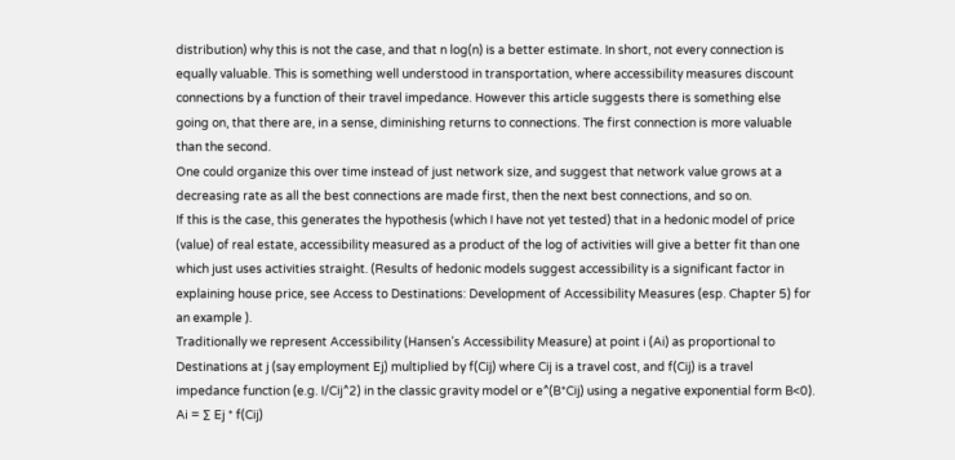distribution) why this is not the case, and that n log(n) is a better estimate. In short, not every connection is equally valuable. This is something well understood in transportation, where accessibility measures discount connections by a function of their travel impedance. However this article suggests there is something else going on, that there are, in a sense, diminishing returns to connections. The first connection is more valuable than the second.
One could organize this over time instead of just network size, and suggest that network value grows at a decreasing rate as all the best connections are made first, then the next best connections, and so on.
If this is the case, this generates the hypothesis (which I have not yet tested) that in a hedonic model of price (value) of real estate, accessibility measured as a product of the log of activities will give a better fit than one which just uses activities straight. (Results of hedonic models suggest accessibility is a significant factor in explaining house price, see Access to Destinations: Development of Accessibility Measures (esp. Chapter 5) for an example ).
Traditionally we represent Accessibility (Hansen’s Accessibility Measure) at point i (Ai) as proportional to Destinations at j (say employment Ej) multiplied by f(Cij) where Cij is a travel cost, and f(Cij) is a travel impedance function (e.g. I/Cij^2) in the classic gravity model or e^(B*Cij) using a negative exponential form B<0).
Ai = ∑ Ej * f(Cij)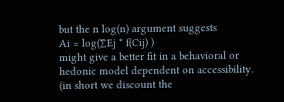but the n log(n) argument suggests
Ai = log(∑Ej * f(Cij) )
might give a better fit in a behavioral or hedonic model dependent on accessibility.
(in short we discount the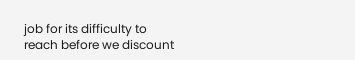job for its difficulty to reach before we discount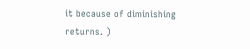it because of diminishing returns. )